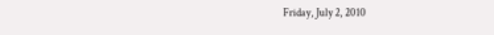Friday, July 2, 2010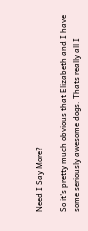Need I Say More?

So it's pretty much obvious that Elizabeth and I have some seriously awesome dogs. Thats really all I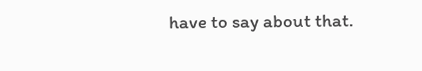have to say about that.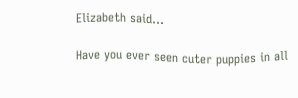Elizabeth said...

Have you ever seen cuter puppies in all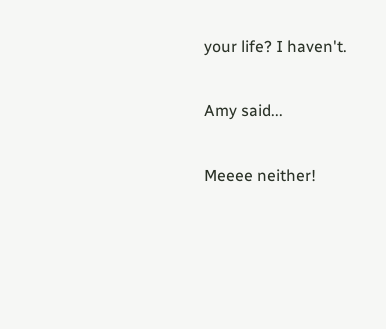your life? I haven't.

Amy said...

Meeee neither!